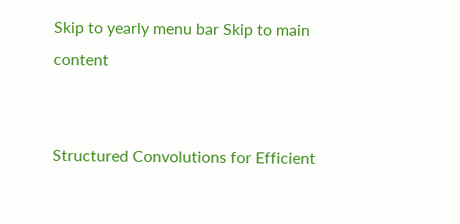Skip to yearly menu bar Skip to main content


Structured Convolutions for Efficient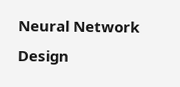Neural Network Design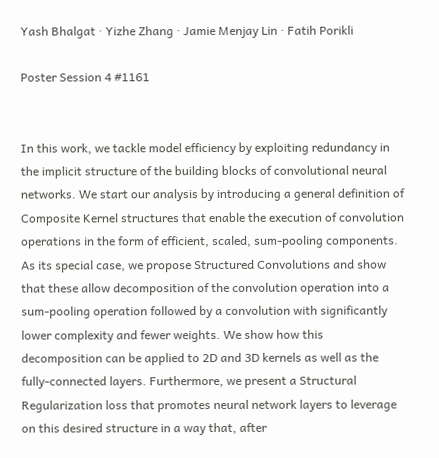Yash Bhalgat · Yizhe Zhang · Jamie Menjay Lin · Fatih Porikli

Poster Session 4 #1161


In this work, we tackle model efficiency by exploiting redundancy in the implicit structure of the building blocks of convolutional neural networks. We start our analysis by introducing a general definition of Composite Kernel structures that enable the execution of convolution operations in the form of efficient, scaled, sum-pooling components. As its special case, we propose Structured Convolutions and show that these allow decomposition of the convolution operation into a sum-pooling operation followed by a convolution with significantly lower complexity and fewer weights. We show how this decomposition can be applied to 2D and 3D kernels as well as the fully-connected layers. Furthermore, we present a Structural Regularization loss that promotes neural network layers to leverage on this desired structure in a way that, after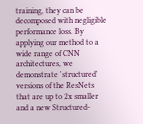training, they can be decomposed with negligible performance loss. By applying our method to a wide range of CNN architectures, we demonstrate 'structured' versions of the ResNets that are up to 2x smaller and a new Structured-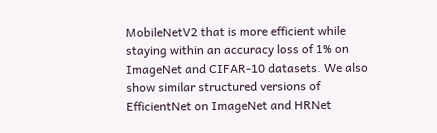MobileNetV2 that is more efficient while staying within an accuracy loss of 1% on ImageNet and CIFAR-10 datasets. We also show similar structured versions of EfficientNet on ImageNet and HRNet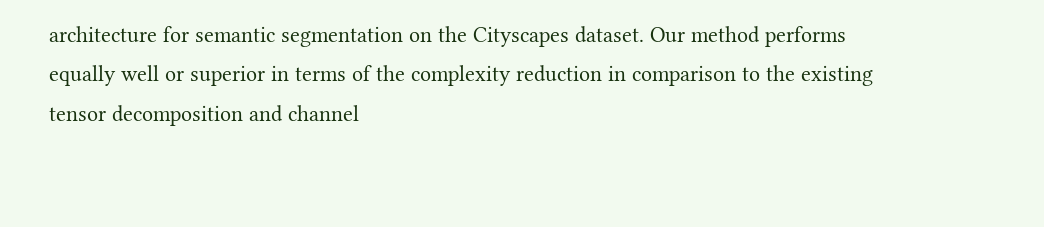architecture for semantic segmentation on the Cityscapes dataset. Our method performs equally well or superior in terms of the complexity reduction in comparison to the existing tensor decomposition and channel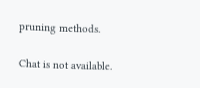pruning methods.

Chat is not available.